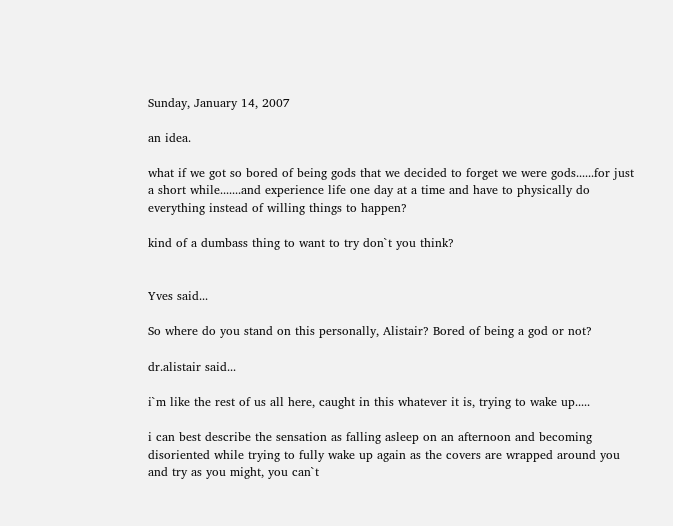Sunday, January 14, 2007

an idea.

what if we got so bored of being gods that we decided to forget we were gods......for just a short while.......and experience life one day at a time and have to physically do everything instead of willing things to happen?

kind of a dumbass thing to want to try don`t you think?


Yves said...

So where do you stand on this personally, Alistair? Bored of being a god or not?

dr.alistair said...

i`m like the rest of us all here, caught in this whatever it is, trying to wake up.....

i can best describe the sensation as falling asleep on an afternoon and becoming disoriented while trying to fully wake up again as the covers are wrapped around you and try as you might, you can`t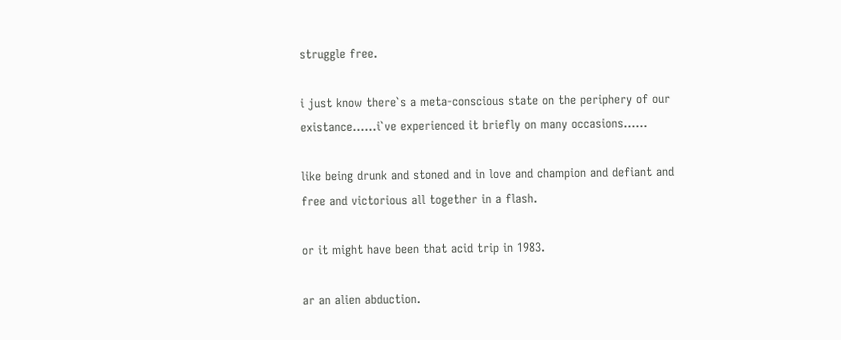struggle free.

i just know there`s a meta-conscious state on the periphery of our existance......i`ve experienced it briefly on many occasions......

like being drunk and stoned and in love and champion and defiant and free and victorious all together in a flash.

or it might have been that acid trip in 1983.

ar an alien abduction.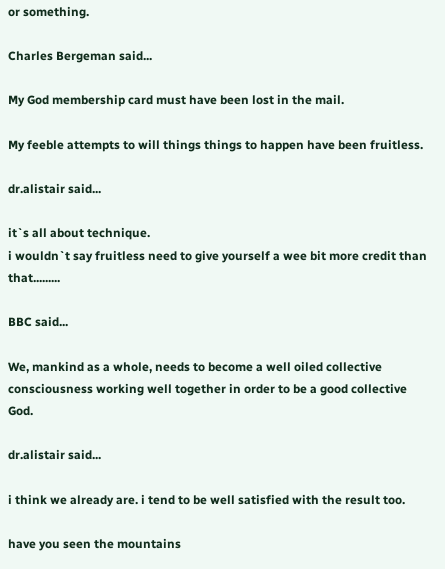or something.

Charles Bergeman said...

My God membership card must have been lost in the mail.

My feeble attempts to will things things to happen have been fruitless.

dr.alistair said...

it`s all about technique.
i wouldn`t say fruitless need to give yourself a wee bit more credit than that.........

BBC said...

We, mankind as a whole, needs to become a well oiled collective consciousness working well together in order to be a good collective God.

dr.alistair said...

i think we already are. i tend to be well satisfied with the result too.

have you seen the mountains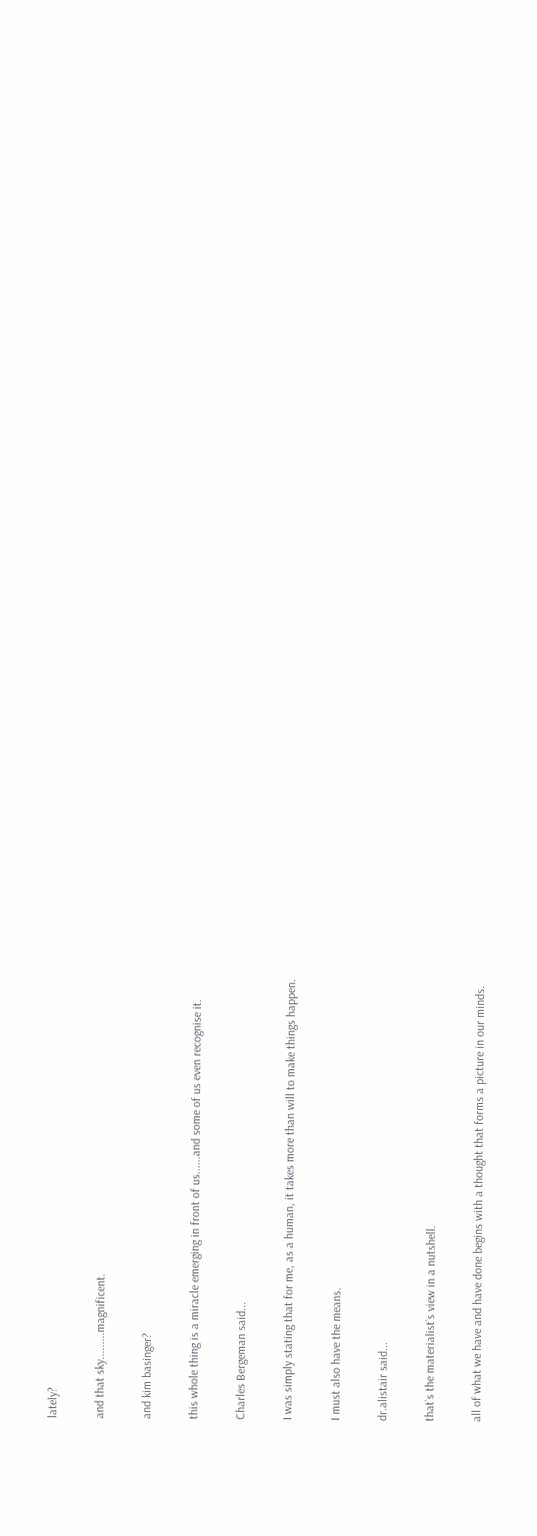lately?

and that sky.........magnificent.

and kim basinger?

this whole thing is a miracle emerging in front of us......and some of us even recognise it.

Charles Bergeman said...

I was simply stating that for me, as a human, it takes more than will to make things happen.

I must also have the means.

dr.alistair said...

that`s the materialist`s view in a nutshell.

all of what we have and have done begins with a thought that forms a picture in our minds.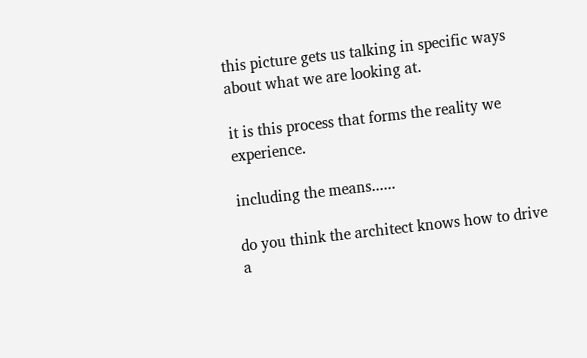this picture gets us talking in specific ways about what we are looking at.

it is this process that forms the reality we experience.

including the means......

do you think the architect knows how to drive a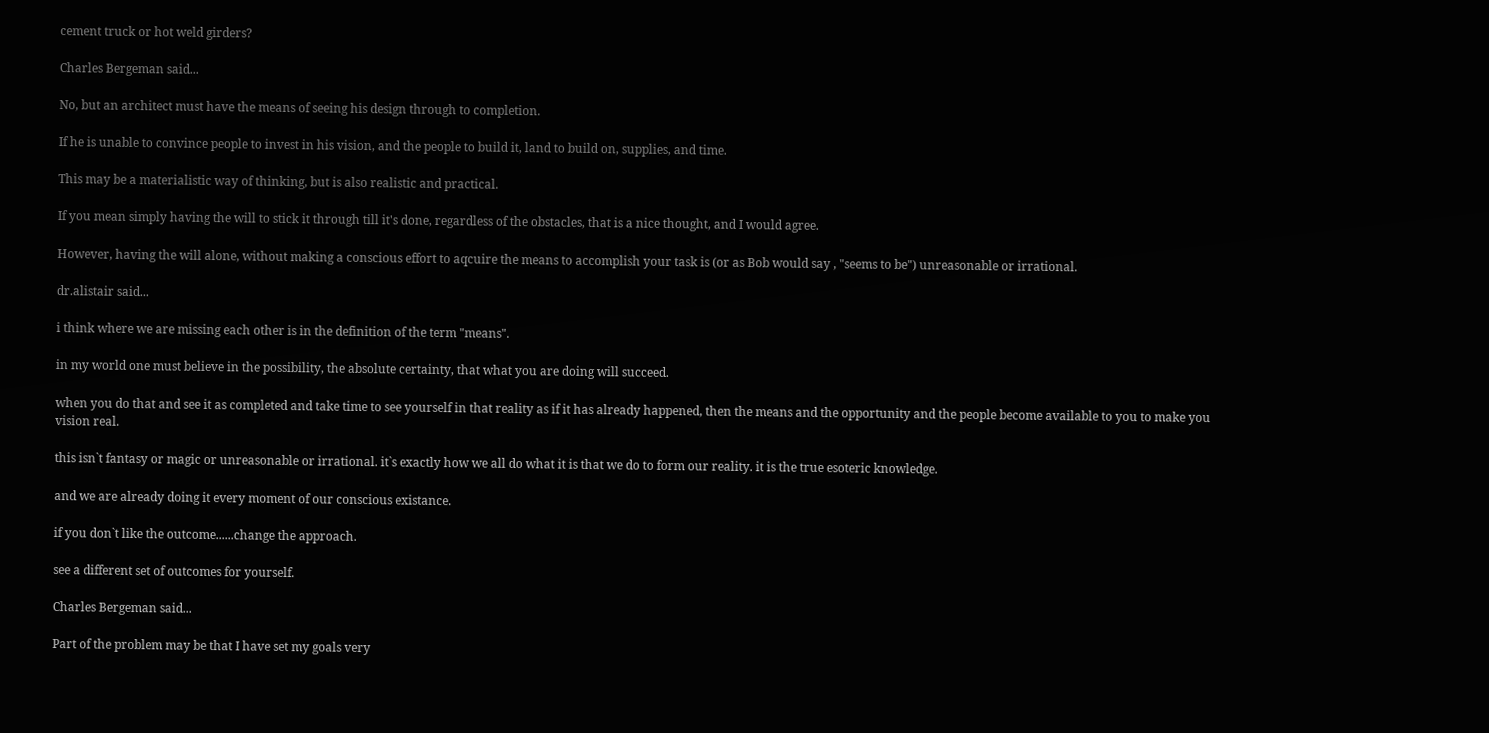cement truck or hot weld girders?

Charles Bergeman said...

No, but an architect must have the means of seeing his design through to completion.

If he is unable to convince people to invest in his vision, and the people to build it, land to build on, supplies, and time.

This may be a materialistic way of thinking, but is also realistic and practical.

If you mean simply having the will to stick it through till it's done, regardless of the obstacles, that is a nice thought, and I would agree.

However, having the will alone, without making a conscious effort to aqcuire the means to accomplish your task is (or as Bob would say , "seems to be") unreasonable or irrational.

dr.alistair said...

i think where we are missing each other is in the definition of the term "means".

in my world one must believe in the possibility, the absolute certainty, that what you are doing will succeed.

when you do that and see it as completed and take time to see yourself in that reality as if it has already happened, then the means and the opportunity and the people become available to you to make you vision real.

this isn`t fantasy or magic or unreasonable or irrational. it`s exactly how we all do what it is that we do to form our reality. it is the true esoteric knowledge.

and we are already doing it every moment of our conscious existance.

if you don`t like the outcome......change the approach.

see a different set of outcomes for yourself.

Charles Bergeman said...

Part of the problem may be that I have set my goals very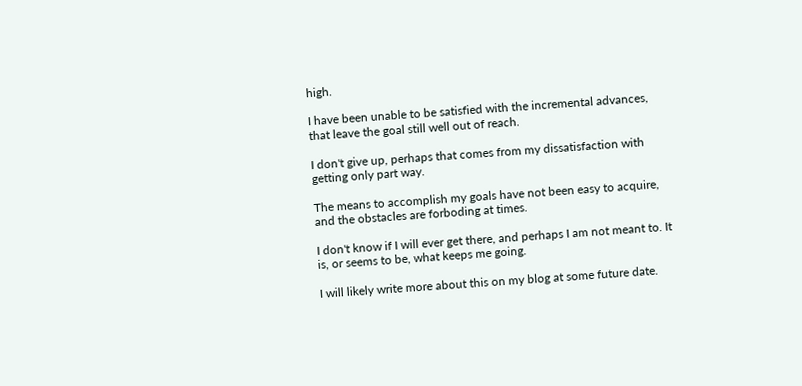high.

I have been unable to be satisfied with the incremental advances, that leave the goal still well out of reach.

I don't give up, perhaps that comes from my dissatisfaction with getting only part way.

The means to accomplish my goals have not been easy to acquire, and the obstacles are forboding at times.

I don't know if I will ever get there, and perhaps I am not meant to. It is, or seems to be, what keeps me going.

I will likely write more about this on my blog at some future date.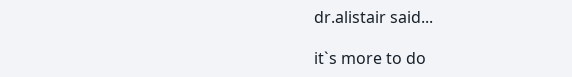dr.alistair said...

it`s more to do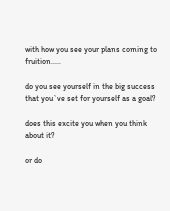with how you see your plans coming to fruition.....

do you see yourself in the big success that you`ve set for yourself as a goal?

does this excite you when you think about it?

or do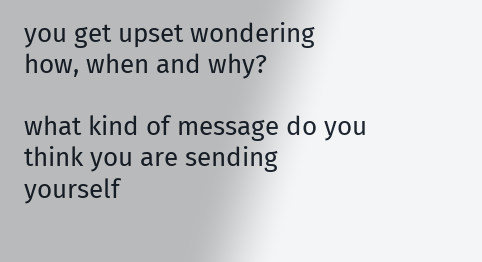you get upset wondering how, when and why?

what kind of message do you think you are sending yourself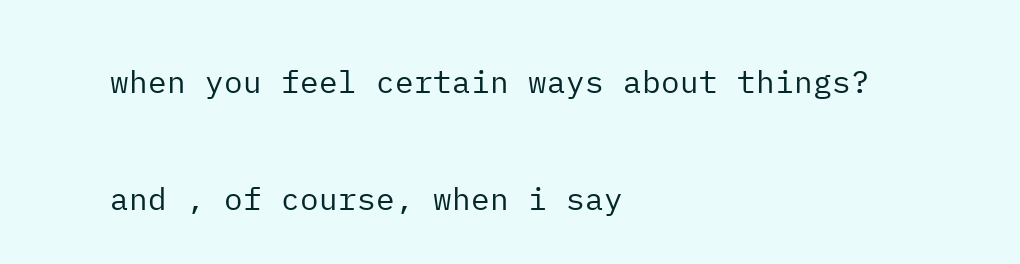when you feel certain ways about things?

and , of course, when i say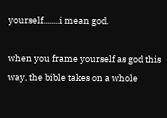yourself........i mean god.

when you frame yourself as god this way, the bible takes on a whole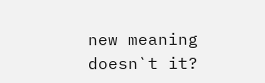new meaning doesn`t it?